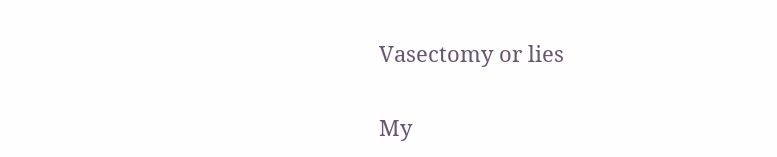Vasectomy or lies

My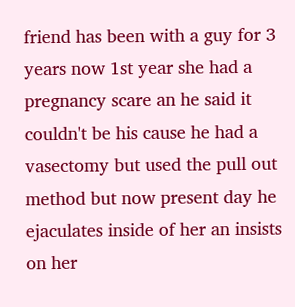friend has been with a guy for 3 years now 1st year she had a pregnancy scare an he said it couldn't be his cause he had a vasectomy but used the pull out method but now present day he ejaculates inside of her an insists on her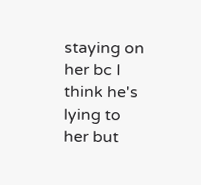staying on her bc I think he's lying to her but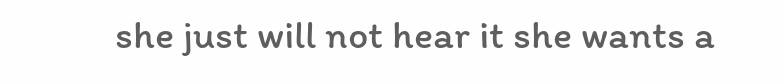she just will not hear it she wants a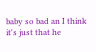baby so bad an I think it's just that he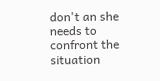don't an she needs to confront the situation